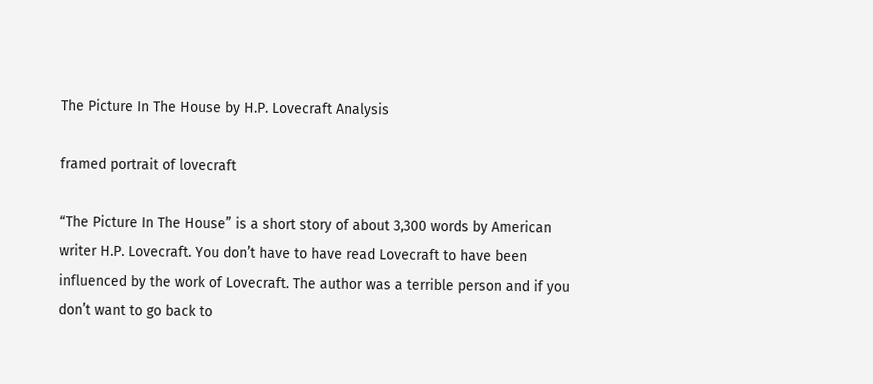The Picture In The House by H.P. Lovecraft Analysis

framed portrait of lovecraft

“The Picture In The House” is a short story of about 3,300 words by American writer H.P. Lovecraft. You don’t have to have read Lovecraft to have been influenced by the work of Lovecraft. The author was a terrible person and if you don’t want to go back to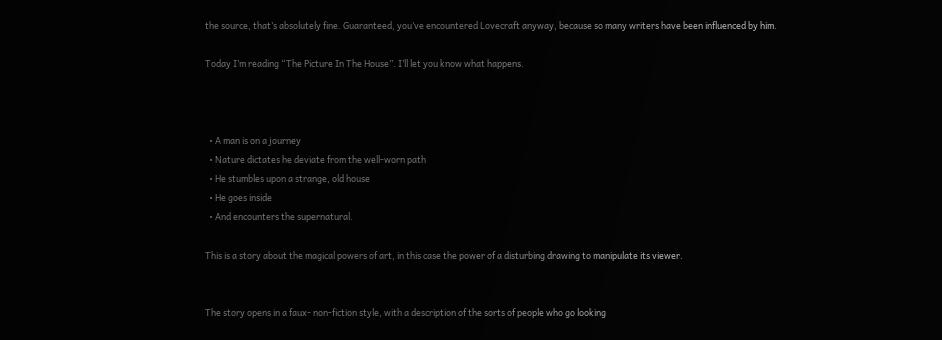the source, that’s absolutely fine. Guaranteed, you’ve encountered Lovecraft anyway, because so many writers have been influenced by him.

Today I’m reading “The Picture In The House”. I’ll let you know what happens.



  • A man is on a journey
  • Nature dictates he deviate from the well-worn path
  • He stumbles upon a strange, old house
  • He goes inside
  • And encounters the supernatural.

This is a story about the magical powers of art, in this case the power of a disturbing drawing to manipulate its viewer.


The story opens in a faux- non-fiction style, with a description of the sorts of people who go looking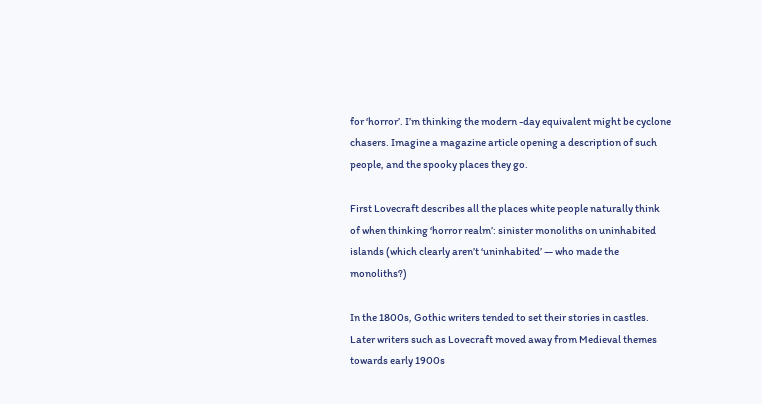for ‘horror’. I’m thinking the modern -day equivalent might be cyclone chasers. Imagine a magazine article opening a description of such people, and the spooky places they go.

First Lovecraft describes all the places white people naturally think of when thinking ‘horror realm’: sinister monoliths on uninhabited islands (which clearly aren’t ‘uninhabited’ — who made the monoliths?)

In the 1800s, Gothic writers tended to set their stories in castles. Later writers such as Lovecraft moved away from Medieval themes towards early 1900s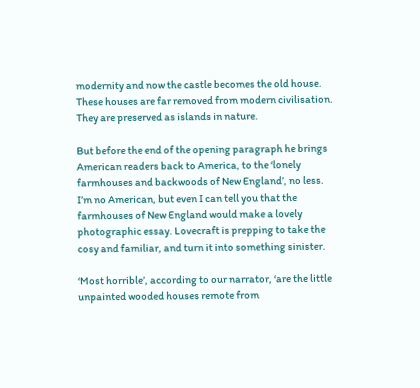modernity and now the castle becomes the old house. These houses are far removed from modern civilisation. They are preserved as islands in nature.

But before the end of the opening paragraph he brings American readers back to America, to the ‘lonely farmhouses and backwoods of New England’, no less. I’m no American, but even I can tell you that the farmhouses of New England would make a lovely photographic essay. Lovecraft is prepping to take the cosy and familiar, and turn it into something sinister.

‘Most horrible’, according to our narrator, ‘are the little unpainted wooded houses remote from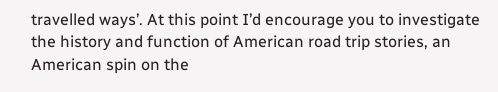travelled ways’. At this point I’d encourage you to investigate the history and function of American road trip stories, an American spin on the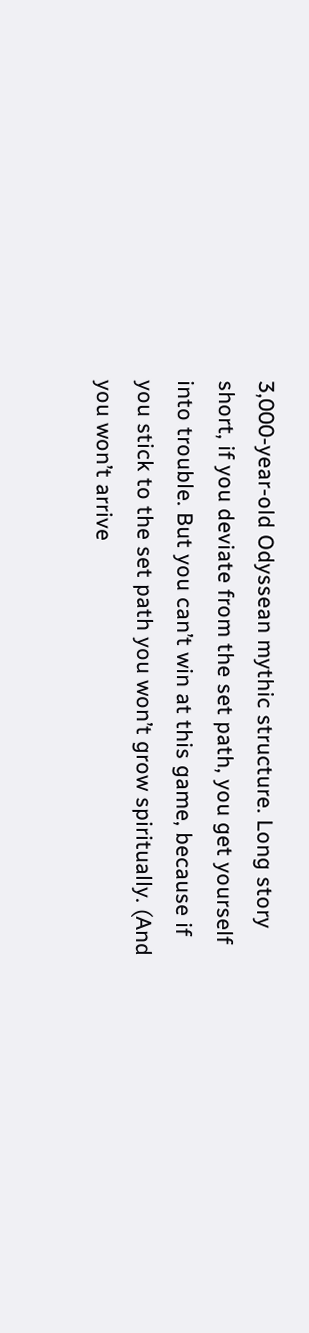3,000-year-old Odyssean mythic structure. Long story short, if you deviate from the set path, you get yourself into trouble. But you can’t win at this game, because if you stick to the set path you won’t grow spiritually. (And you won’t arrive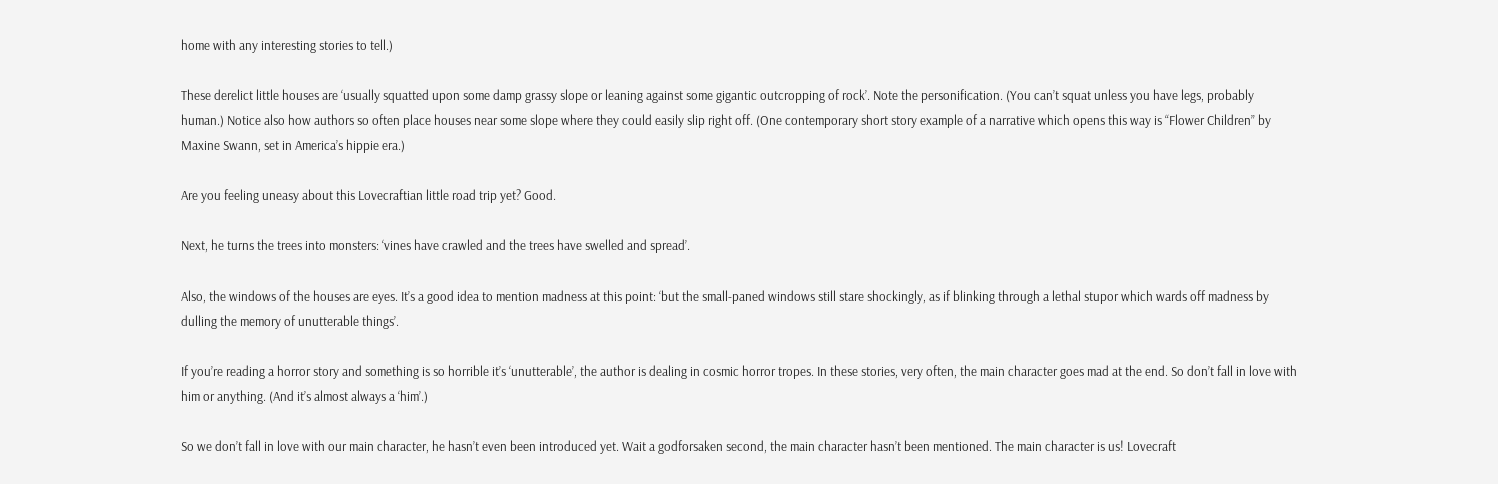home with any interesting stories to tell.)

These derelict little houses are ‘usually squatted upon some damp grassy slope or leaning against some gigantic outcropping of rock’. Note the personification. (You can’t squat unless you have legs, probably human.) Notice also how authors so often place houses near some slope where they could easily slip right off. (One contemporary short story example of a narrative which opens this way is “Flower Children” by Maxine Swann, set in America’s hippie era.)

Are you feeling uneasy about this Lovecraftian little road trip yet? Good.

Next, he turns the trees into monsters: ‘vines have crawled and the trees have swelled and spread’.

Also, the windows of the houses are eyes. It’s a good idea to mention madness at this point: ‘but the small-paned windows still stare shockingly, as if blinking through a lethal stupor which wards off madness by dulling the memory of unutterable things’.

If you’re reading a horror story and something is so horrible it’s ‘unutterable’, the author is dealing in cosmic horror tropes. In these stories, very often, the main character goes mad at the end. So don’t fall in love with him or anything. (And it’s almost always a ‘him’.)

So we don’t fall in love with our main character, he hasn’t even been introduced yet. Wait a godforsaken second, the main character hasn’t been mentioned. The main character is us! Lovecraft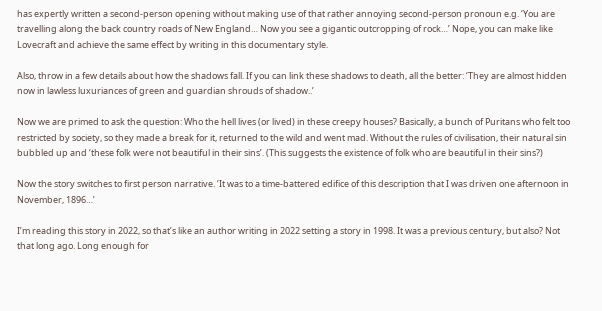has expertly written a second-person opening without making use of that rather annoying second-person pronoun e.g. ‘You are travelling along the back country roads of New England… Now you see a gigantic outcropping of rock…’ Nope, you can make like Lovecraft and achieve the same effect by writing in this documentary style.

Also, throw in a few details about how the shadows fall. If you can link these shadows to death, all the better: ‘They are almost hidden now in lawless luxuriances of green and guardian shrouds of shadow..’

Now we are primed to ask the question: Who the hell lives (or lived) in these creepy houses? Basically, a bunch of Puritans who felt too restricted by society, so they made a break for it, returned to the wild and went mad. Without the rules of civilisation, their natural sin bubbled up and ‘these folk were not beautiful in their sins’. (This suggests the existence of folk who are beautiful in their sins?)

Now the story switches to first person narrative. ‘It was to a time-battered edifice of this description that I was driven one afternoon in November, 1896…’

I’m reading this story in 2022, so that’s like an author writing in 2022 setting a story in 1998. It was a previous century, but also? Not that long ago. Long enough for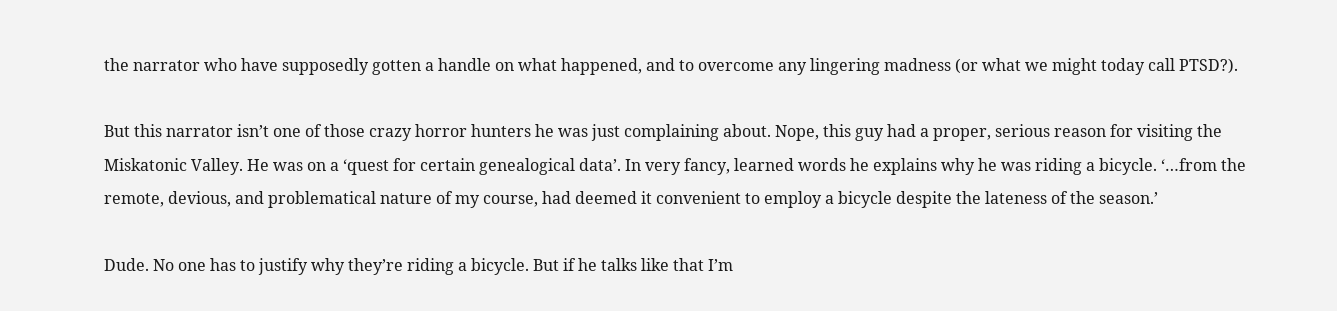the narrator who have supposedly gotten a handle on what happened, and to overcome any lingering madness (or what we might today call PTSD?).

But this narrator isn’t one of those crazy horror hunters he was just complaining about. Nope, this guy had a proper, serious reason for visiting the Miskatonic Valley. He was on a ‘quest for certain genealogical data’. In very fancy, learned words he explains why he was riding a bicycle. ‘…from the remote, devious, and problematical nature of my course, had deemed it convenient to employ a bicycle despite the lateness of the season.’

Dude. No one has to justify why they’re riding a bicycle. But if he talks like that I’m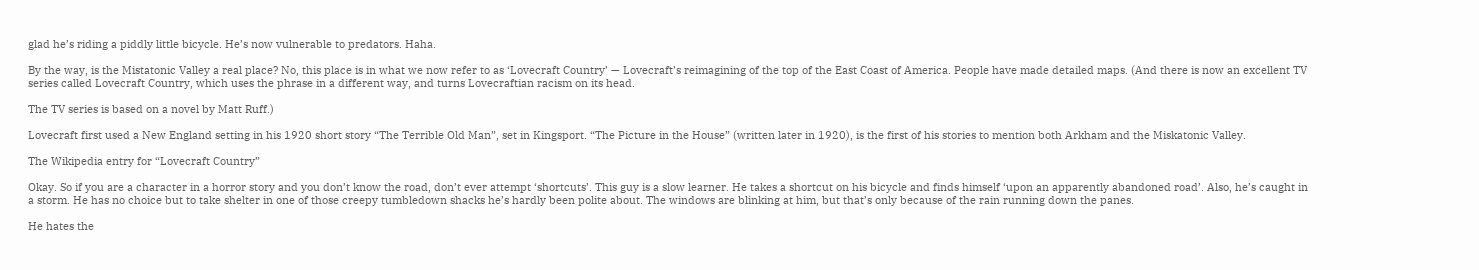glad he’s riding a piddly little bicycle. He’s now vulnerable to predators. Haha.

By the way, is the Mistatonic Valley a real place? No, this place is in what we now refer to as ‘Lovecraft Country’ — Lovecraft’s reimagining of the top of the East Coast of America. People have made detailed maps. (And there is now an excellent TV series called Lovecraft Country, which uses the phrase in a different way, and turns Lovecraftian racism on its head.

The TV series is based on a novel by Matt Ruff.)

Lovecraft first used a New England setting in his 1920 short story “The Terrible Old Man”, set in Kingsport. “The Picture in the House” (written later in 1920), is the first of his stories to mention both Arkham and the Miskatonic Valley.

The Wikipedia entry for “Lovecraft Country”

Okay. So if you are a character in a horror story and you don’t know the road, don’t ever attempt ‘shortcuts’. This guy is a slow learner. He takes a shortcut on his bicycle and finds himself ‘upon an apparently abandoned road’. Also, he’s caught in a storm. He has no choice but to take shelter in one of those creepy tumbledown shacks he’s hardly been polite about. The windows are blinking at him, but that’s only because of the rain running down the panes.

He hates the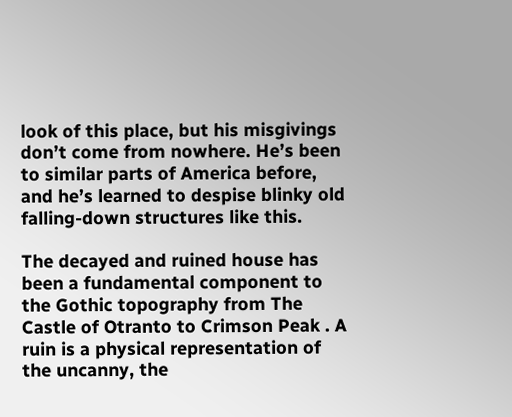look of this place, but his misgivings don’t come from nowhere. He’s been to similar parts of America before, and he’s learned to despise blinky old falling-down structures like this.

The decayed and ruined house has been a fundamental component to the Gothic topography from The Castle of Otranto to Crimson Peak . A ruin is a physical representation of the uncanny, the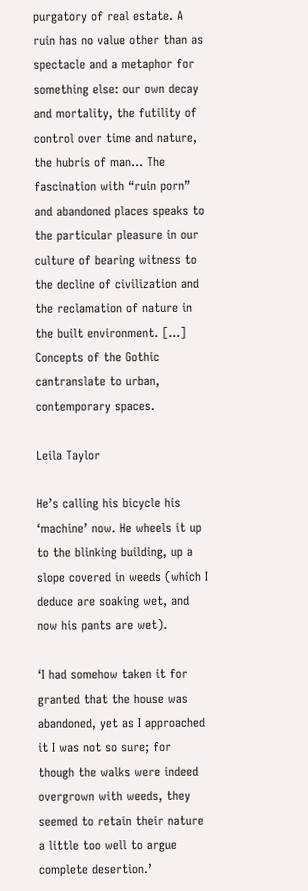purgatory of real estate. A ruin has no value other than as spectacle and a metaphor for something else: our own decay and mortality, the futility of control over time and nature, the hubris of man… The fascination with “ruin porn” and abandoned places speaks to the particular pleasure in our culture of bearing witness to the decline of civilization and the reclamation of nature in the built environment. […] Concepts of the Gothic cantranslate to urban, contemporary spaces.

Leila Taylor

He’s calling his bicycle his ‘machine’ now. He wheels it up to the blinking building, up a slope covered in weeds (which I deduce are soaking wet, and now his pants are wet).

‘I had somehow taken it for granted that the house was abandoned, yet as I approached it I was not so sure; for though the walks were indeed overgrown with weeds, they seemed to retain their nature a little too well to argue complete desertion.’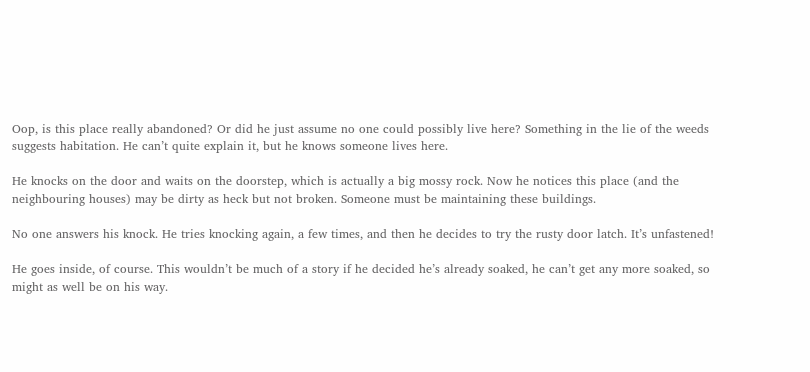Oop, is this place really abandoned? Or did he just assume no one could possibly live here? Something in the lie of the weeds suggests habitation. He can’t quite explain it, but he knows someone lives here.

He knocks on the door and waits on the doorstep, which is actually a big mossy rock. Now he notices this place (and the neighbouring houses) may be dirty as heck but not broken. Someone must be maintaining these buildings.

No one answers his knock. He tries knocking again, a few times, and then he decides to try the rusty door latch. It’s unfastened!

He goes inside, of course. This wouldn’t be much of a story if he decided he’s already soaked, he can’t get any more soaked, so might as well be on his way.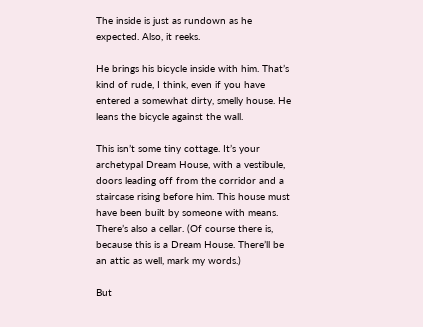The inside is just as rundown as he expected. Also, it reeks.

He brings his bicycle inside with him. That’s kind of rude, I think, even if you have entered a somewhat dirty, smelly house. He leans the bicycle against the wall.

This isn’t some tiny cottage. It’s your archetypal Dream House, with a vestibule, doors leading off from the corridor and a staircase rising before him. This house must have been built by someone with means. There’s also a cellar. (Of course there is, because this is a Dream House. There’ll be an attic as well, mark my words.)

But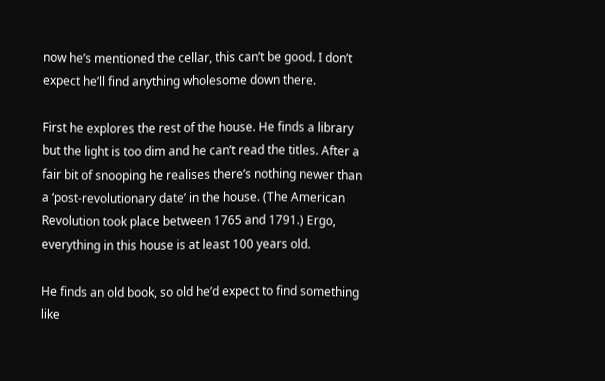now he’s mentioned the cellar, this can’t be good. I don’t expect he’ll find anything wholesome down there.

First he explores the rest of the house. He finds a library but the light is too dim and he can’t read the titles. After a fair bit of snooping he realises there’s nothing newer than a ‘post-revolutionary date’ in the house. (The American Revolution took place between 1765 and 1791.) Ergo, everything in this house is at least 100 years old.

He finds an old book, so old he’d expect to find something like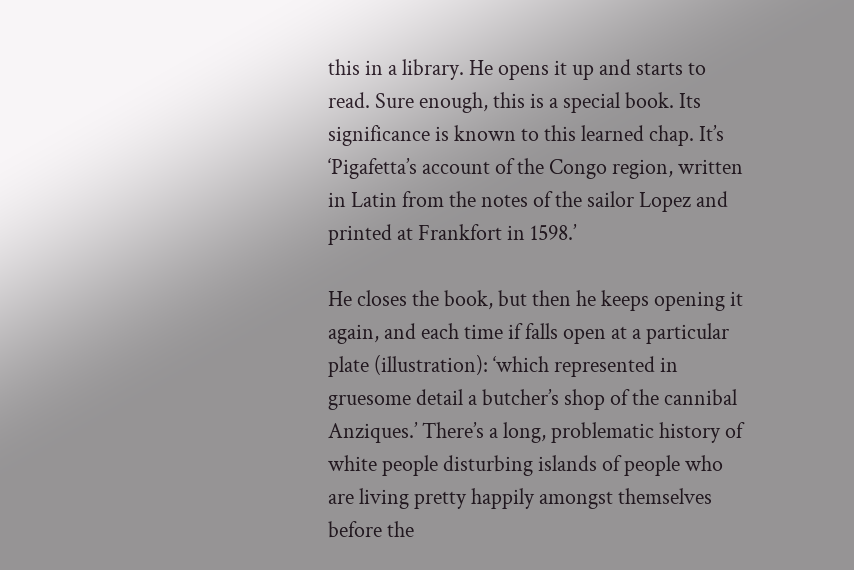this in a library. He opens it up and starts to read. Sure enough, this is a special book. Its significance is known to this learned chap. It’s ‘Pigafetta’s account of the Congo region, written in Latin from the notes of the sailor Lopez and printed at Frankfort in 1598.’

He closes the book, but then he keeps opening it again, and each time if falls open at a particular plate (illustration): ‘which represented in gruesome detail a butcher’s shop of the cannibal Anziques.’ There’s a long, problematic history of white people disturbing islands of people who are living pretty happily amongst themselves before the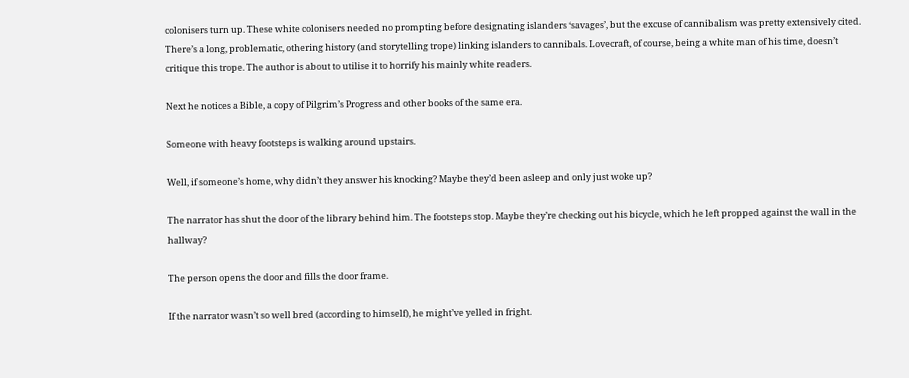colonisers turn up. These white colonisers needed no prompting before designating islanders ‘savages’, but the excuse of cannibalism was pretty extensively cited. There’s a long, problematic, othering history (and storytelling trope) linking islanders to cannibals. Lovecraft, of course, being a white man of his time, doesn’t critique this trope. The author is about to utilise it to horrify his mainly white readers.

Next he notices a Bible, a copy of Pilgrim’s Progress and other books of the same era.

Someone with heavy footsteps is walking around upstairs.

Well, if someone’s home, why didn’t they answer his knocking? Maybe they’d been asleep and only just woke up?

The narrator has shut the door of the library behind him. The footsteps stop. Maybe they’re checking out his bicycle, which he left propped against the wall in the hallway?

The person opens the door and fills the door frame.

If the narrator wasn’t so well bred (according to himself), he might’ve yelled in fright.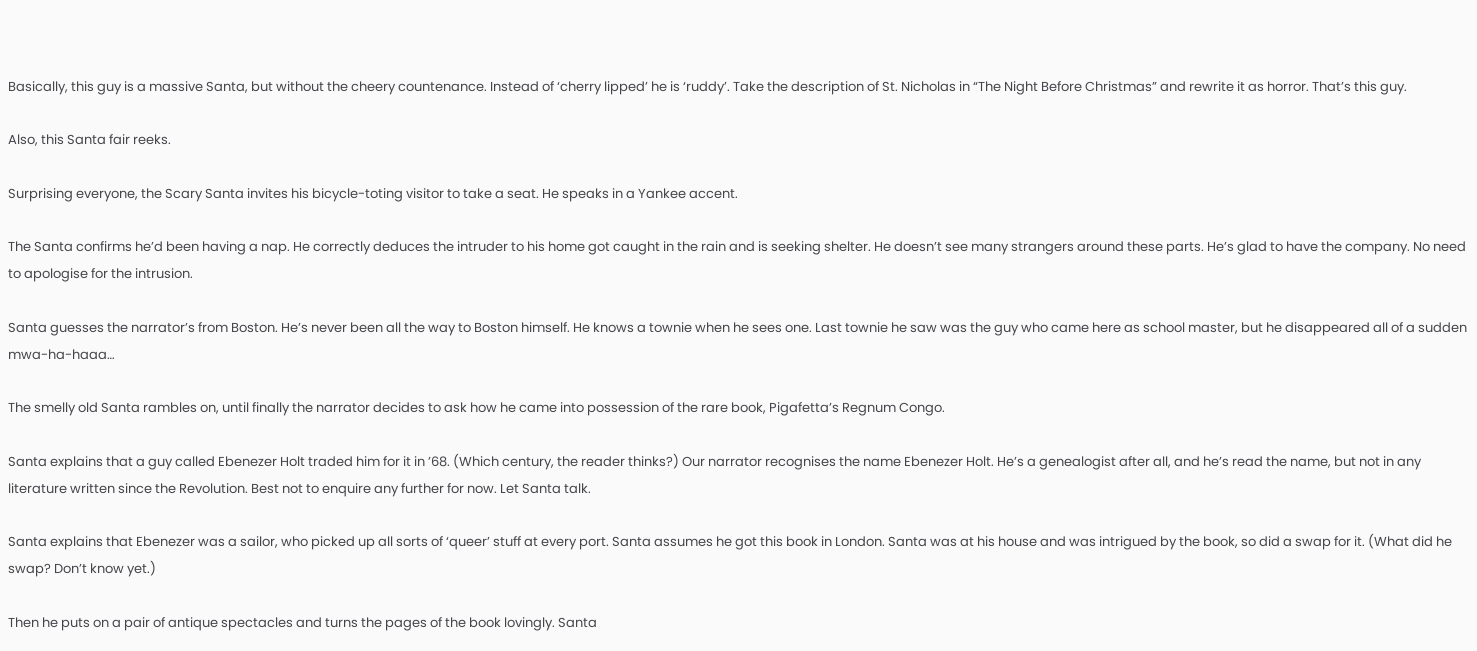Basically, this guy is a massive Santa, but without the cheery countenance. Instead of ‘cherry lipped’ he is ‘ruddy’. Take the description of St. Nicholas in “The Night Before Christmas” and rewrite it as horror. That’s this guy.

Also, this Santa fair reeks.

Surprising everyone, the Scary Santa invites his bicycle-toting visitor to take a seat. He speaks in a Yankee accent.

The Santa confirms he’d been having a nap. He correctly deduces the intruder to his home got caught in the rain and is seeking shelter. He doesn’t see many strangers around these parts. He’s glad to have the company. No need to apologise for the intrusion.

Santa guesses the narrator’s from Boston. He’s never been all the way to Boston himself. He knows a townie when he sees one. Last townie he saw was the guy who came here as school master, but he disappeared all of a sudden mwa-ha-haaa…

The smelly old Santa rambles on, until finally the narrator decides to ask how he came into possession of the rare book, Pigafetta’s Regnum Congo.

Santa explains that a guy called Ebenezer Holt traded him for it in ’68. (Which century, the reader thinks?) Our narrator recognises the name Ebenezer Holt. He’s a genealogist after all, and he’s read the name, but not in any literature written since the Revolution. Best not to enquire any further for now. Let Santa talk.

Santa explains that Ebenezer was a sailor, who picked up all sorts of ‘queer’ stuff at every port. Santa assumes he got this book in London. Santa was at his house and was intrigued by the book, so did a swap for it. (What did he swap? Don’t know yet.)

Then he puts on a pair of antique spectacles and turns the pages of the book lovingly. Santa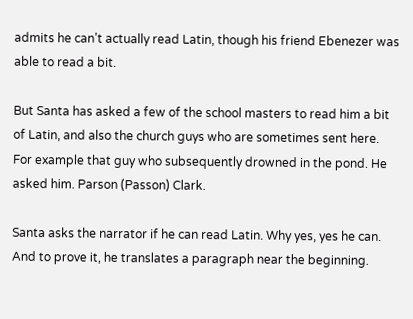admits he can’t actually read Latin, though his friend Ebenezer was able to read a bit.

But Santa has asked a few of the school masters to read him a bit of Latin, and also the church guys who are sometimes sent here. For example that guy who subsequently drowned in the pond. He asked him. Parson (Passon) Clark.

Santa asks the narrator if he can read Latin. Why yes, yes he can. And to prove it, he translates a paragraph near the beginning.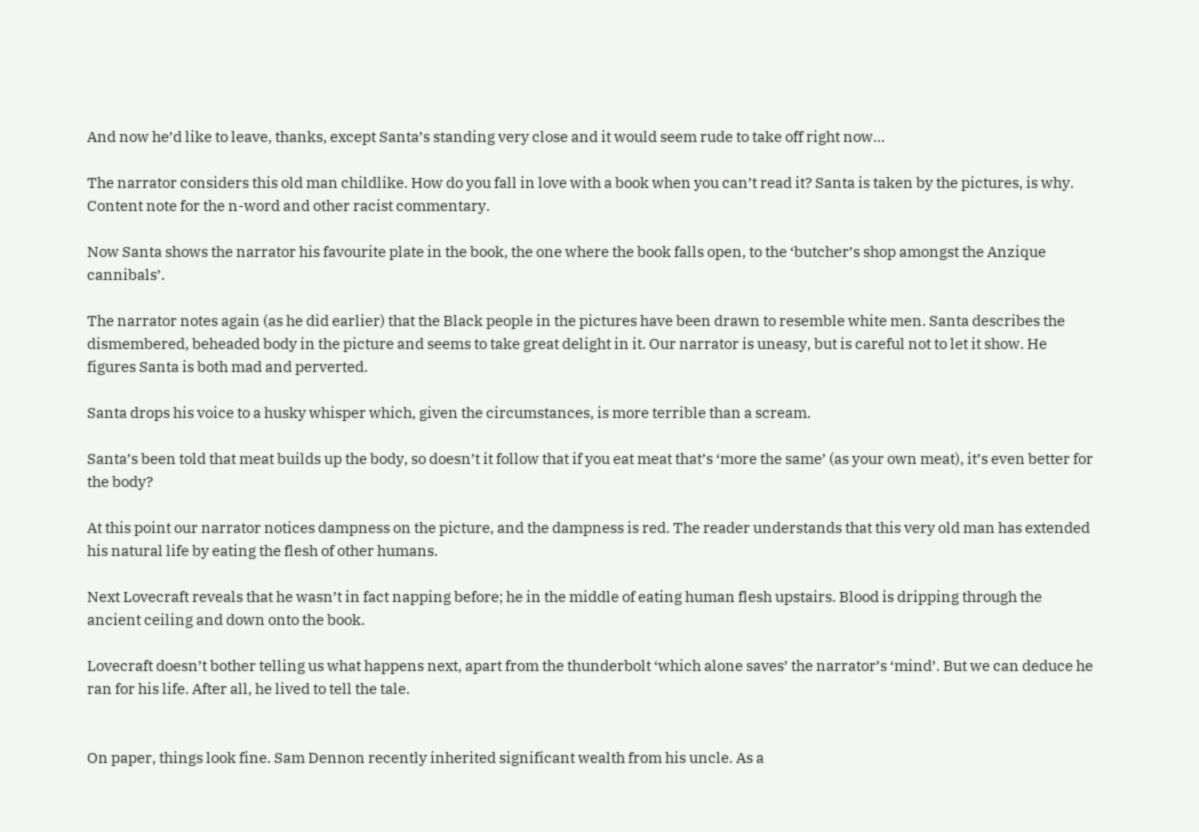And now he’d like to leave, thanks, except Santa’s standing very close and it would seem rude to take off right now…

The narrator considers this old man childlike. How do you fall in love with a book when you can’t read it? Santa is taken by the pictures, is why. Content note for the n-word and other racist commentary.

Now Santa shows the narrator his favourite plate in the book, the one where the book falls open, to the ‘butcher’s shop amongst the Anzique cannibals’.

The narrator notes again (as he did earlier) that the Black people in the pictures have been drawn to resemble white men. Santa describes the dismembered, beheaded body in the picture and seems to take great delight in it. Our narrator is uneasy, but is careful not to let it show. He figures Santa is both mad and perverted.

Santa drops his voice to a husky whisper which, given the circumstances, is more terrible than a scream.

Santa’s been told that meat builds up the body, so doesn’t it follow that if you eat meat that’s ‘more the same’ (as your own meat), it’s even better for the body?

At this point our narrator notices dampness on the picture, and the dampness is red. The reader understands that this very old man has extended his natural life by eating the flesh of other humans.

Next Lovecraft reveals that he wasn’t in fact napping before; he in the middle of eating human flesh upstairs. Blood is dripping through the ancient ceiling and down onto the book.

Lovecraft doesn’t bother telling us what happens next, apart from the thunderbolt ‘which alone saves’ the narrator’s ‘mind’. But we can deduce he ran for his life. After all, he lived to tell the tale.


On paper, things look fine. Sam Dennon recently inherited significant wealth from his uncle. As a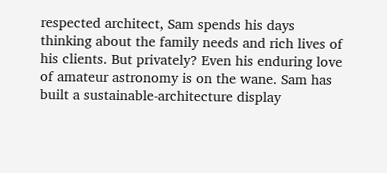respected architect, Sam spends his days thinking about the family needs and rich lives of his clients. But privately? Even his enduring love of amateur astronomy is on the wane. Sam has built a sustainable-architecture display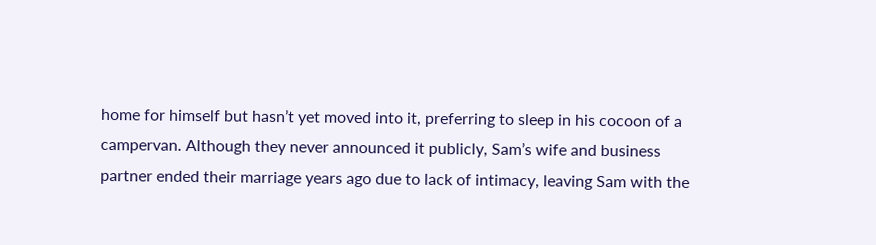home for himself but hasn’t yet moved into it, preferring to sleep in his cocoon of a campervan. Although they never announced it publicly, Sam’s wife and business partner ended their marriage years ago due to lack of intimacy, leaving Sam with the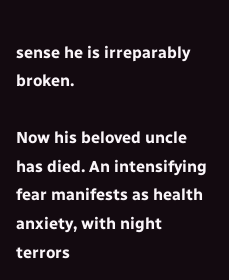sense he is irreparably broken.

Now his beloved uncle has died. An intensifying fear manifests as health anxiety, with night terrors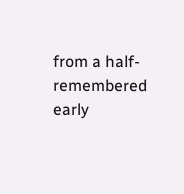from a half-remembered early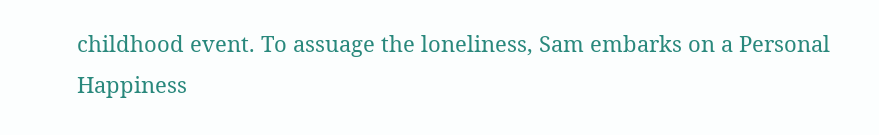childhood event. To assuage the loneliness, Sam embarks on a Personal Happiness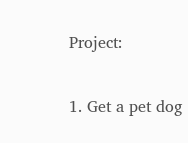Project:

1. Get a pet dog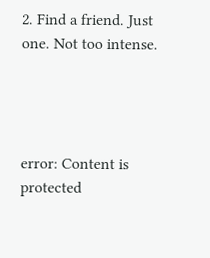2. Find a friend. Just one. Not too intense.




error: Content is protected